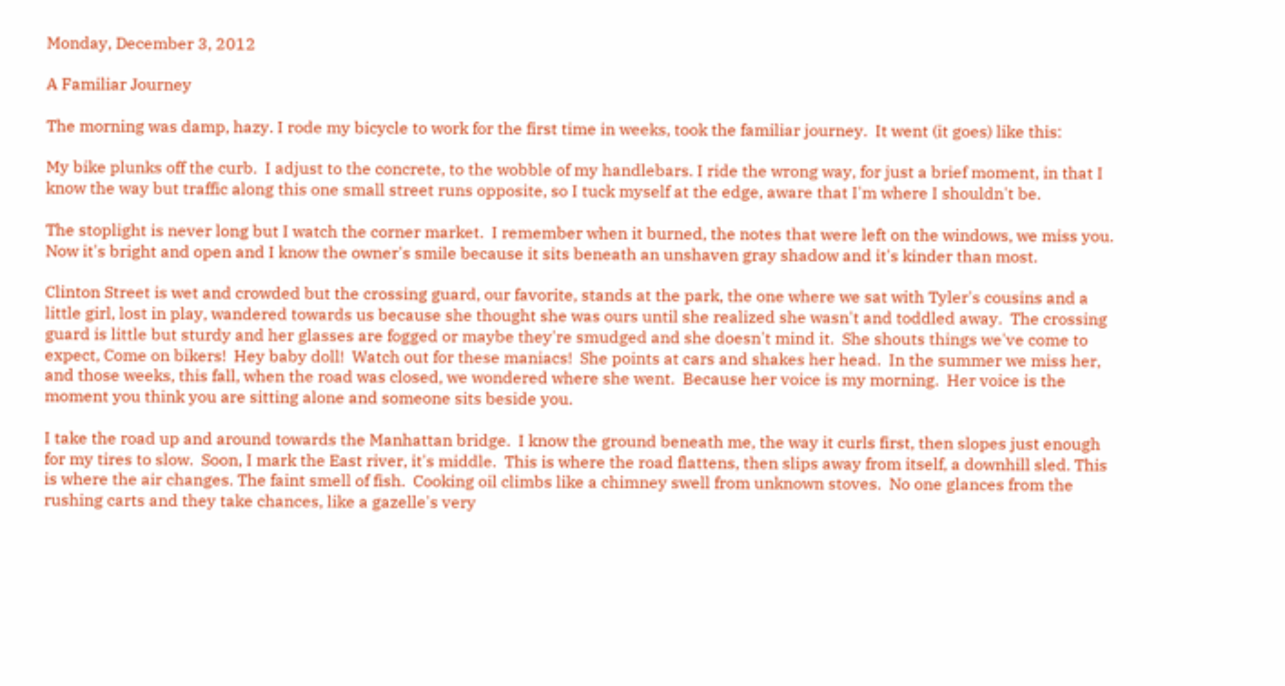Monday, December 3, 2012

A Familiar Journey

The morning was damp, hazy. I rode my bicycle to work for the first time in weeks, took the familiar journey.  It went (it goes) like this:

My bike plunks off the curb.  I adjust to the concrete, to the wobble of my handlebars. I ride the wrong way, for just a brief moment, in that I know the way but traffic along this one small street runs opposite, so I tuck myself at the edge, aware that I'm where I shouldn't be.

The stoplight is never long but I watch the corner market.  I remember when it burned, the notes that were left on the windows, we miss you.  Now it's bright and open and I know the owner's smile because it sits beneath an unshaven gray shadow and it's kinder than most.

Clinton Street is wet and crowded but the crossing guard, our favorite, stands at the park, the one where we sat with Tyler's cousins and a little girl, lost in play, wandered towards us because she thought she was ours until she realized she wasn't and toddled away.  The crossing guard is little but sturdy and her glasses are fogged or maybe they're smudged and she doesn't mind it.  She shouts things we've come to expect, Come on bikers!  Hey baby doll!  Watch out for these maniacs!  She points at cars and shakes her head.  In the summer we miss her, and those weeks, this fall, when the road was closed, we wondered where she went.  Because her voice is my morning.  Her voice is the moment you think you are sitting alone and someone sits beside you.

I take the road up and around towards the Manhattan bridge.  I know the ground beneath me, the way it curls first, then slopes just enough for my tires to slow.  Soon, I mark the East river, it's middle.  This is where the road flattens, then slips away from itself, a downhill sled. This is where the air changes. The faint smell of fish.  Cooking oil climbs like a chimney swell from unknown stoves.  No one glances from the rushing carts and they take chances, like a gazelle's very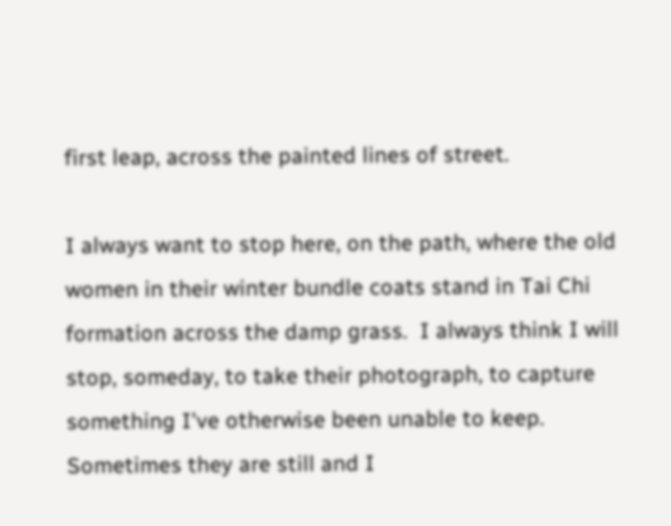first leap, across the painted lines of street.

I always want to stop here, on the path, where the old women in their winter bundle coats stand in Tai Chi formation across the damp grass.  I always think I will stop, someday, to take their photograph, to capture something I've otherwise been unable to keep.  Sometimes they are still and I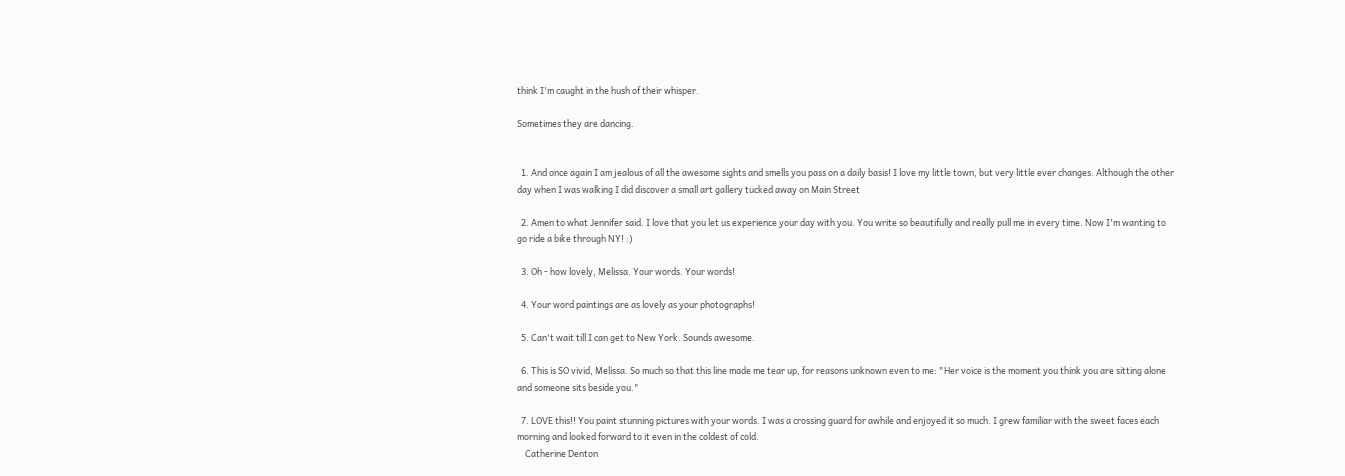think I'm caught in the hush of their whisper.

Sometimes they are dancing.


  1. And once again I am jealous of all the awesome sights and smells you pass on a daily basis! I love my little town, but very little ever changes. Although the other day when I was walking I did discover a small art gallery tucked away on Main Street

  2. Amen to what Jennifer said. I love that you let us experience your day with you. You write so beautifully and really pull me in every time. Now I'm wanting to go ride a bike through NY! :)

  3. Oh - how lovely, Melissa. Your words. Your words!

  4. Your word paintings are as lovely as your photographs!

  5. Can't wait till I can get to New York. Sounds awesome.

  6. This is SO vivid, Melissa. So much so that this line made me tear up, for reasons unknown even to me: "Her voice is the moment you think you are sitting alone and someone sits beside you."

  7. LOVE this!! You paint stunning pictures with your words. I was a crossing guard for awhile and enjoyed it so much. I grew familiar with the sweet faces each morning and looked forward to it even in the coldest of cold.
    Catherine Denton